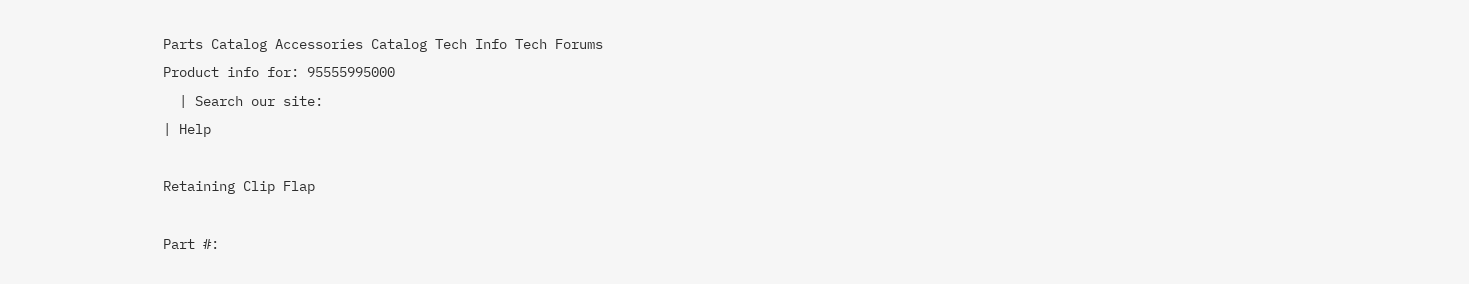Parts Catalog Accessories Catalog Tech Info Tech Forums
Product info for: 95555995000
  | Search our site:
| Help

Retaining Clip Flap

Part #: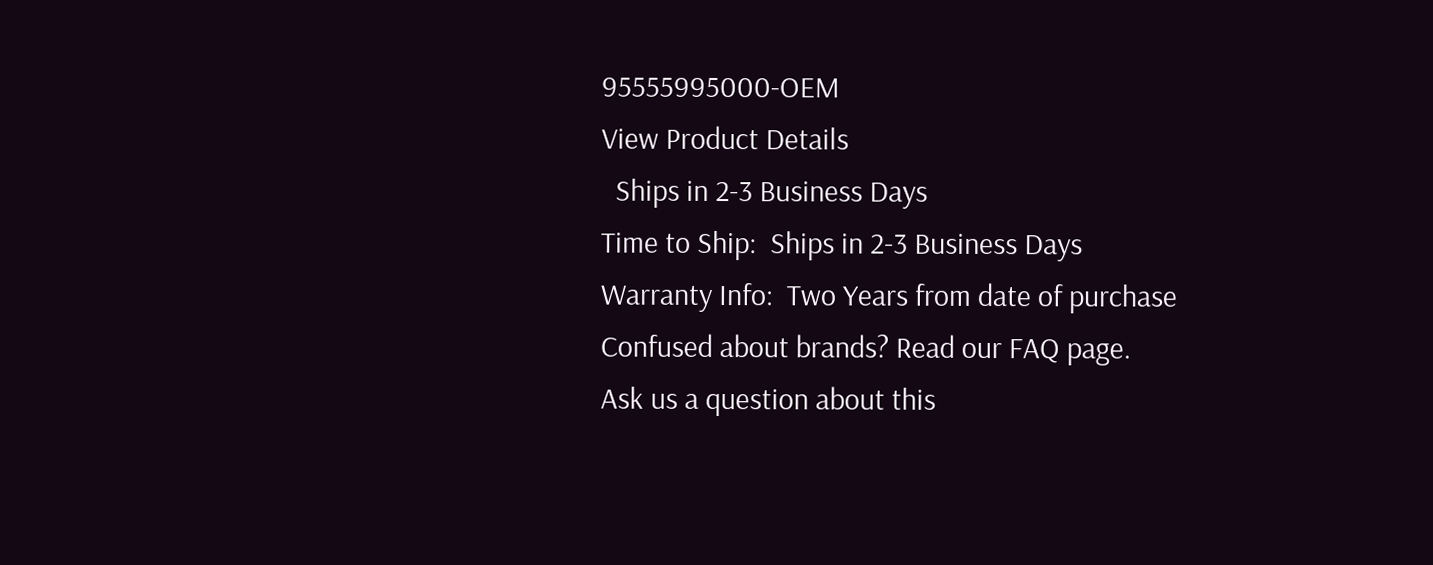95555995000-OEM
View Product Details
  Ships in 2-3 Business Days
Time to Ship:  Ships in 2-3 Business Days
Warranty Info:  Two Years from date of purchase
Confused about brands? Read our FAQ page.
Ask us a question about this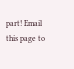part! Email this page to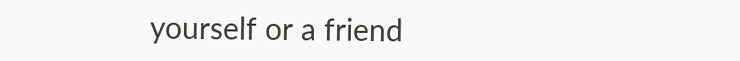yourself or a friend